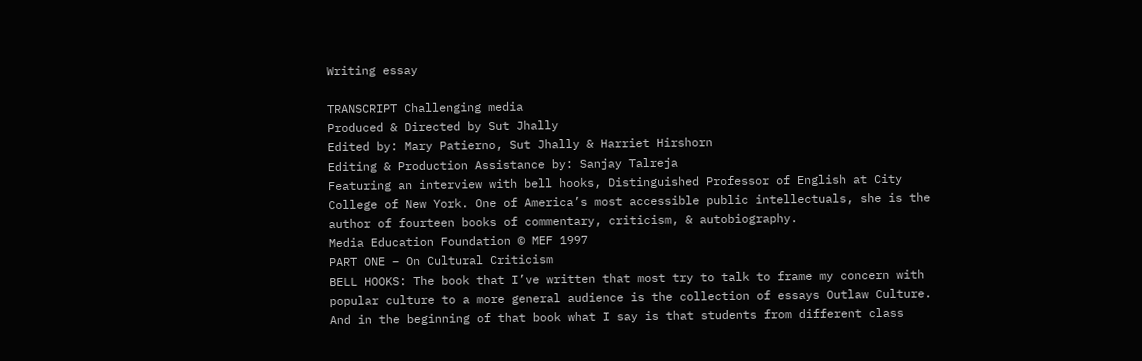Writing essay

TRANSCRIPT Challenging media
Produced & Directed by Sut Jhally
Edited by: Mary Patierno, Sut Jhally & Harriet Hirshorn
Editing & Production Assistance by: Sanjay Talreja
Featuring an interview with bell hooks, Distinguished Professor of English at City
College of New York. One of America’s most accessible public intellectuals, she is the
author of fourteen books of commentary, criticism, & autobiography.
Media Education Foundation © MEF 1997
PART ONE – On Cultural Criticism
BELL HOOKS: The book that I’ve written that most try to talk to frame my concern with
popular culture to a more general audience is the collection of essays Outlaw Culture.
And in the beginning of that book what I say is that students from different class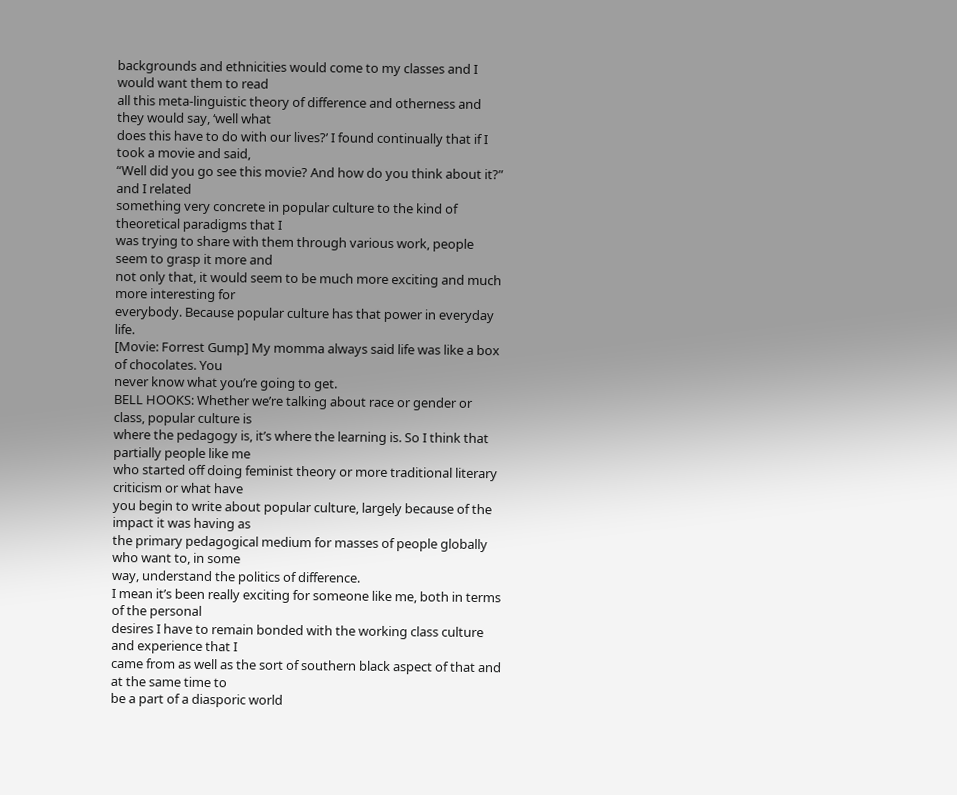backgrounds and ethnicities would come to my classes and I would want them to read
all this meta-linguistic theory of difference and otherness and they would say, ‘well what
does this have to do with our lives?’ I found continually that if I took a movie and said,
“Well did you go see this movie? And how do you think about it?” and I related
something very concrete in popular culture to the kind of theoretical paradigms that I
was trying to share with them through various work, people seem to grasp it more and
not only that, it would seem to be much more exciting and much more interesting for
everybody. Because popular culture has that power in everyday life.
[Movie: Forrest Gump] My momma always said life was like a box of chocolates. You
never know what you’re going to get.
BELL HOOKS: Whether we’re talking about race or gender or class, popular culture is
where the pedagogy is, it’s where the learning is. So I think that partially people like me
who started off doing feminist theory or more traditional literary criticism or what have
you begin to write about popular culture, largely because of the impact it was having as
the primary pedagogical medium for masses of people globally who want to, in some
way, understand the politics of difference.
I mean it’s been really exciting for someone like me, both in terms of the personal
desires I have to remain bonded with the working class culture and experience that I
came from as well as the sort of southern black aspect of that and at the same time to
be a part of a diasporic world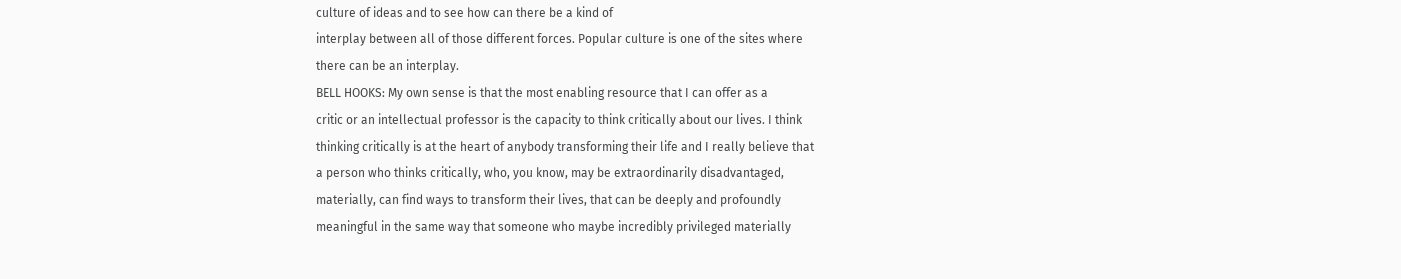culture of ideas and to see how can there be a kind of
interplay between all of those different forces. Popular culture is one of the sites where
there can be an interplay.
BELL HOOKS: My own sense is that the most enabling resource that I can offer as a
critic or an intellectual professor is the capacity to think critically about our lives. I think
thinking critically is at the heart of anybody transforming their life and I really believe that
a person who thinks critically, who, you know, may be extraordinarily disadvantaged,
materially, can find ways to transform their lives, that can be deeply and profoundly
meaningful in the same way that someone who maybe incredibly privileged materially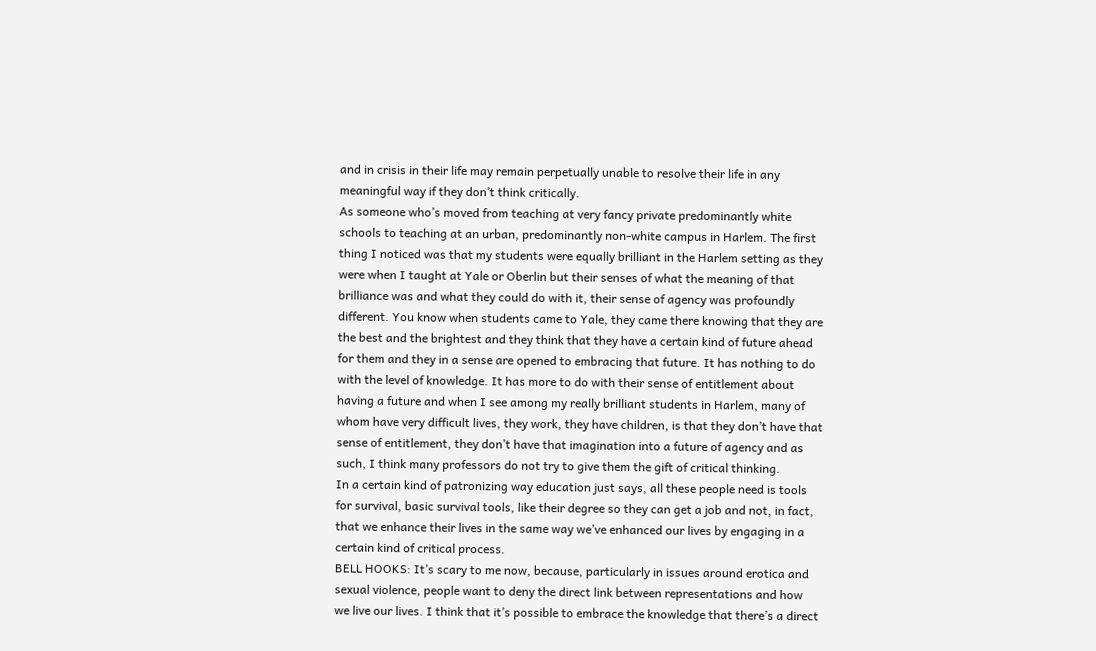and in crisis in their life may remain perpetually unable to resolve their life in any
meaningful way if they don’t think critically.
As someone who’s moved from teaching at very fancy private predominantly white
schools to teaching at an urban, predominantly non-white campus in Harlem. The first
thing I noticed was that my students were equally brilliant in the Harlem setting as they
were when I taught at Yale or Oberlin but their senses of what the meaning of that
brilliance was and what they could do with it, their sense of agency was profoundly
different. You know when students came to Yale, they came there knowing that they are
the best and the brightest and they think that they have a certain kind of future ahead
for them and they in a sense are opened to embracing that future. It has nothing to do
with the level of knowledge. It has more to do with their sense of entitlement about
having a future and when I see among my really brilliant students in Harlem, many of
whom have very difficult lives, they work, they have children, is that they don’t have that
sense of entitlement, they don’t have that imagination into a future of agency and as
such, I think many professors do not try to give them the gift of critical thinking.
In a certain kind of patronizing way education just says, all these people need is tools
for survival, basic survival tools, like their degree so they can get a job and not, in fact,
that we enhance their lives in the same way we’ve enhanced our lives by engaging in a
certain kind of critical process.
BELL HOOKS: It’s scary to me now, because, particularly in issues around erotica and
sexual violence, people want to deny the direct link between representations and how
we live our lives. I think that it’s possible to embrace the knowledge that there’s a direct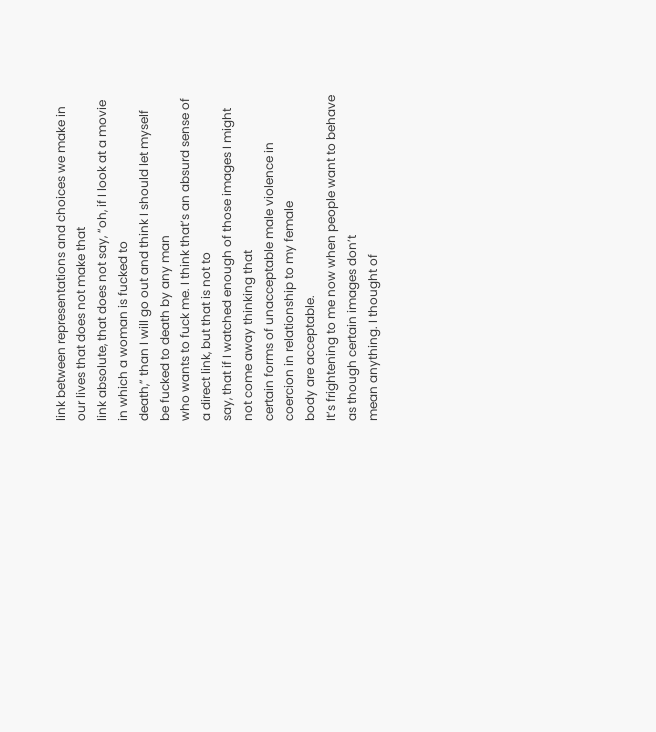link between representations and choices we make in our lives that does not make that
link absolute, that does not say, “oh, if I look at a movie in which a woman is fucked to
death,” than I will go out and think I should let myself be fucked to death by any man
who wants to fuck me. I think that’s an absurd sense of a direct link, but that is not to
say, that if I watched enough of those images I might not come away thinking that
certain forms of unacceptable male violence in coercion in relationship to my female
body are acceptable.
It’s frightening to me now when people want to behave as though certain images don’t
mean anything. I thought of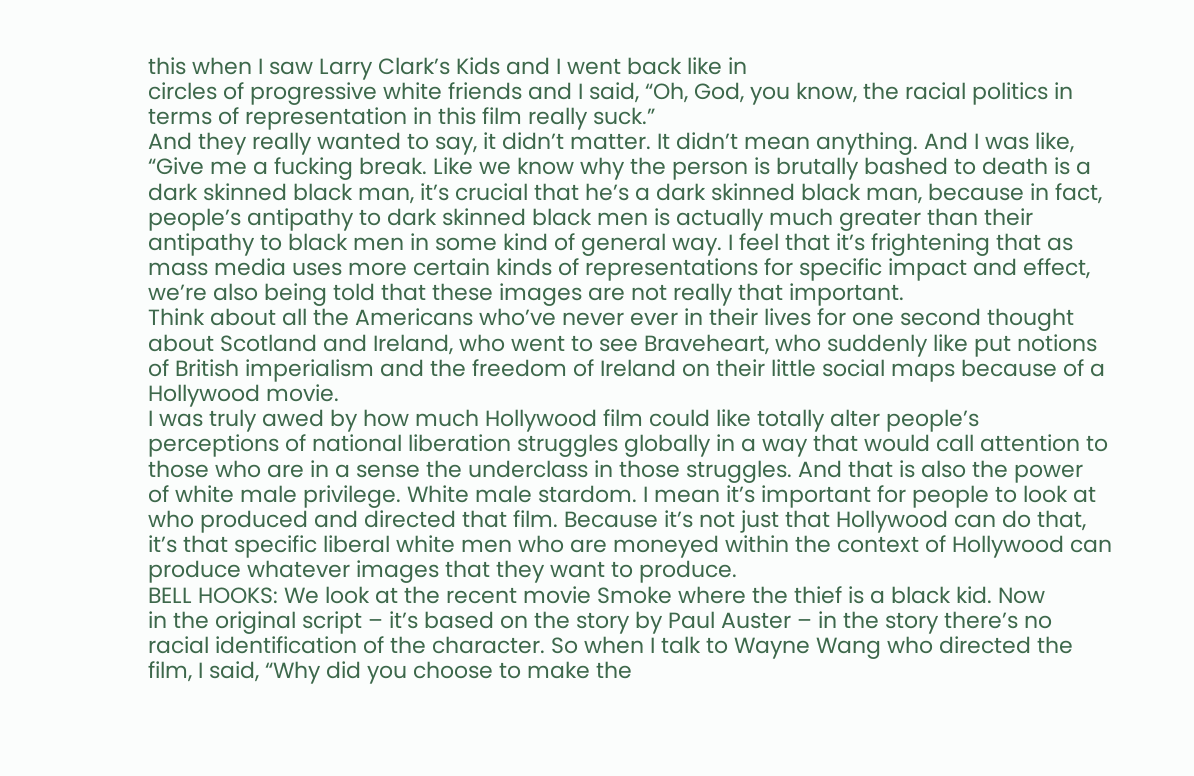this when I saw Larry Clark’s Kids and I went back like in
circles of progressive white friends and I said, “Oh, God, you know, the racial politics in
terms of representation in this film really suck.”
And they really wanted to say, it didn’t matter. It didn’t mean anything. And I was like,
“Give me a fucking break. Like we know why the person is brutally bashed to death is a
dark skinned black man, it’s crucial that he’s a dark skinned black man, because in fact,
people’s antipathy to dark skinned black men is actually much greater than their
antipathy to black men in some kind of general way. I feel that it’s frightening that as
mass media uses more certain kinds of representations for specific impact and effect,
we’re also being told that these images are not really that important.
Think about all the Americans who’ve never ever in their lives for one second thought
about Scotland and Ireland, who went to see Braveheart, who suddenly like put notions
of British imperialism and the freedom of Ireland on their little social maps because of a
Hollywood movie.
I was truly awed by how much Hollywood film could like totally alter people’s
perceptions of national liberation struggles globally in a way that would call attention to
those who are in a sense the underclass in those struggles. And that is also the power
of white male privilege. White male stardom. I mean it’s important for people to look at
who produced and directed that film. Because it’s not just that Hollywood can do that,
it’s that specific liberal white men who are moneyed within the context of Hollywood can
produce whatever images that they want to produce.
BELL HOOKS: We look at the recent movie Smoke where the thief is a black kid. Now
in the original script – it’s based on the story by Paul Auster – in the story there’s no
racial identification of the character. So when I talk to Wayne Wang who directed the
film, I said, “Why did you choose to make the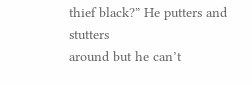thief black?” He putters and stutters
around but he can’t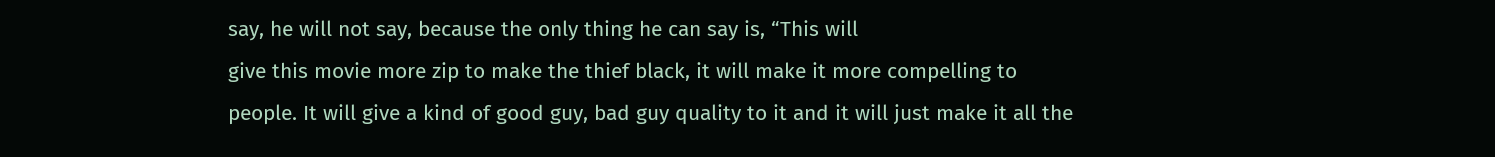say, he will not say, because the only thing he can say is, “This will
give this movie more zip to make the thief black, it will make it more compelling to
people. It will give a kind of good guy, bad guy quality to it and it will just make it all the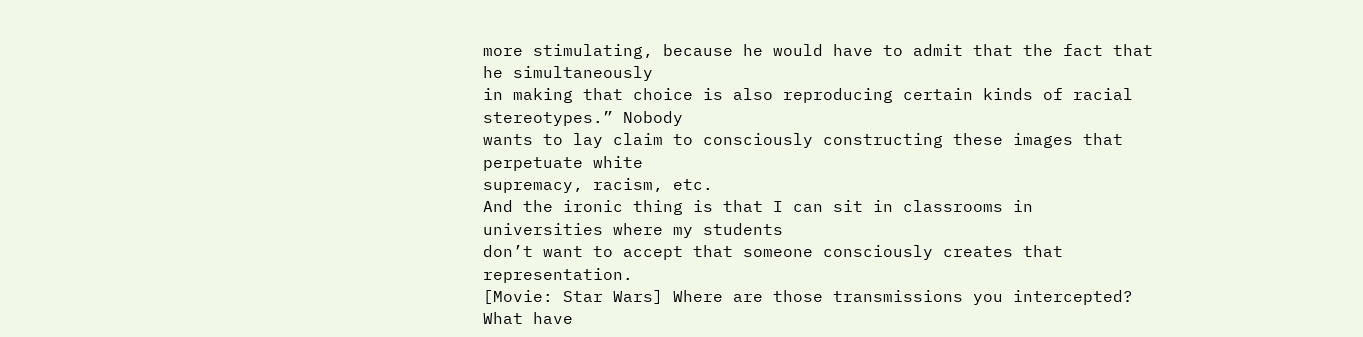more stimulating, because he would have to admit that the fact that he simultaneously
in making that choice is also reproducing certain kinds of racial stereotypes.” Nobody
wants to lay claim to consciously constructing these images that perpetuate white
supremacy, racism, etc.
And the ironic thing is that I can sit in classrooms in universities where my students
don’t want to accept that someone consciously creates that representation.
[Movie: Star Wars] Where are those transmissions you intercepted? What have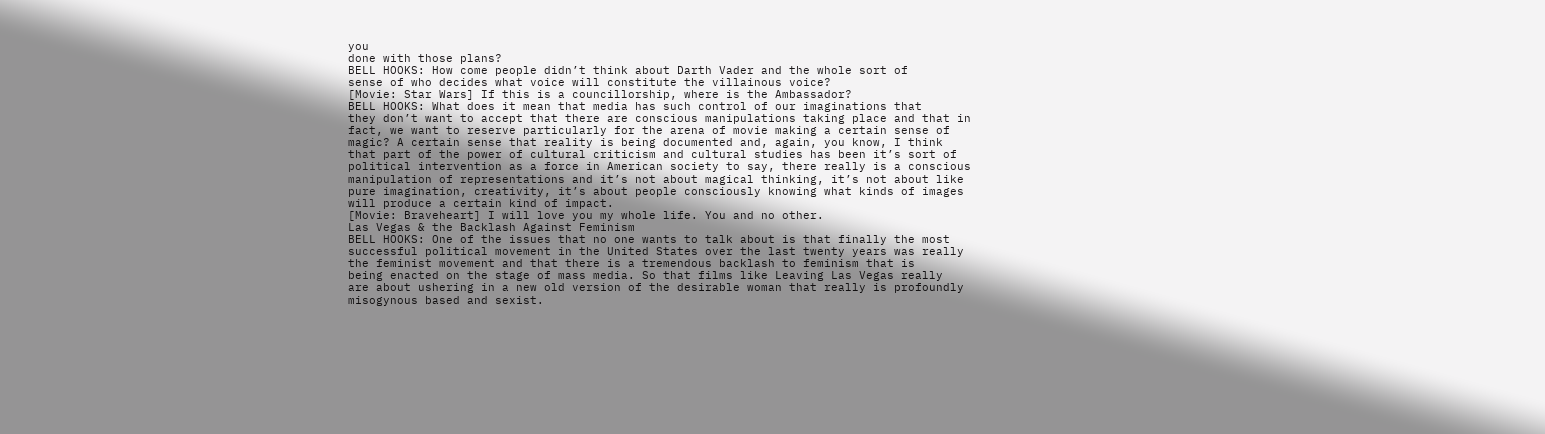you
done with those plans?
BELL HOOKS: How come people didn’t think about Darth Vader and the whole sort of
sense of who decides what voice will constitute the villainous voice?
[Movie: Star Wars] If this is a councillorship, where is the Ambassador?
BELL HOOKS: What does it mean that media has such control of our imaginations that
they don’t want to accept that there are conscious manipulations taking place and that in
fact, we want to reserve particularly for the arena of movie making a certain sense of
magic? A certain sense that reality is being documented and, again, you know, I think
that part of the power of cultural criticism and cultural studies has been it’s sort of
political intervention as a force in American society to say, there really is a conscious
manipulation of representations and it’s not about magical thinking, it’s not about like
pure imagination, creativity, it’s about people consciously knowing what kinds of images
will produce a certain kind of impact.
[Movie: Braveheart] I will love you my whole life. You and no other.
Las Vegas & the Backlash Against Feminism
BELL HOOKS: One of the issues that no one wants to talk about is that finally the most
successful political movement in the United States over the last twenty years was really
the feminist movement and that there is a tremendous backlash to feminism that is
being enacted on the stage of mass media. So that films like Leaving Las Vegas really
are about ushering in a new old version of the desirable woman that really is profoundly
misogynous based and sexist.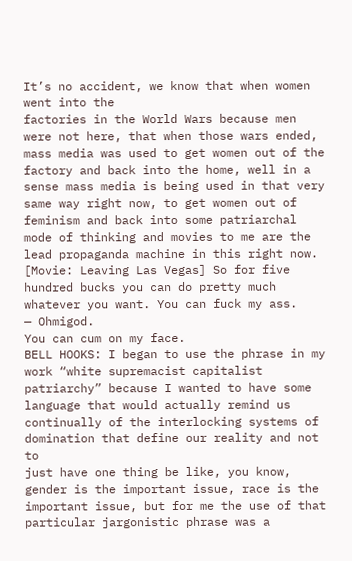It’s no accident, we know that when women went into the
factories in the World Wars because men were not here, that when those wars ended,
mass media was used to get women out of the factory and back into the home, well in a
sense mass media is being used in that very same way right now, to get women out of
feminism and back into some patriarchal mode of thinking and movies to me are the
lead propaganda machine in this right now.
[Movie: Leaving Las Vegas] So for five hundred bucks you can do pretty much
whatever you want. You can fuck my ass.
— Ohmigod.
You can cum on my face.
BELL HOOKS: I began to use the phrase in my work “white supremacist capitalist
patriarchy” because I wanted to have some language that would actually remind us
continually of the interlocking systems of domination that define our reality and not to
just have one thing be like, you know, gender is the important issue, race is the
important issue, but for me the use of that particular jargonistic phrase was a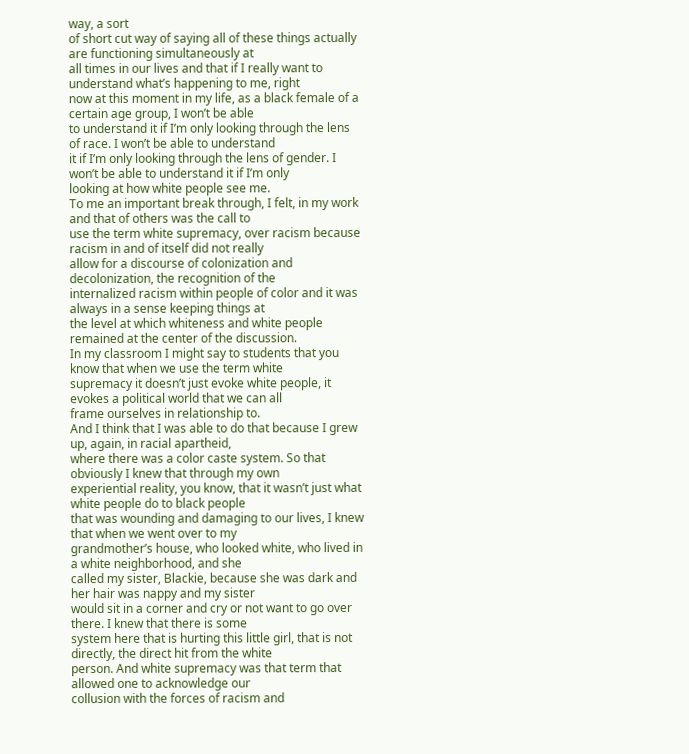way, a sort
of short cut way of saying all of these things actually are functioning simultaneously at
all times in our lives and that if I really want to understand what’s happening to me, right
now at this moment in my life, as a black female of a certain age group, I won’t be able
to understand it if I’m only looking through the lens of race. I won’t be able to understand
it if I’m only looking through the lens of gender. I won’t be able to understand it if I’m only
looking at how white people see me.
To me an important break through, I felt, in my work and that of others was the call to
use the term white supremacy, over racism because racism in and of itself did not really
allow for a discourse of colonization and decolonization, the recognition of the
internalized racism within people of color and it was always in a sense keeping things at
the level at which whiteness and white people remained at the center of the discussion.
In my classroom I might say to students that you know that when we use the term white
supremacy it doesn’t just evoke white people, it evokes a political world that we can all
frame ourselves in relationship to.
And I think that I was able to do that because I grew up, again, in racial apartheid,
where there was a color caste system. So that obviously I knew that through my own
experiential reality, you know, that it wasn’t just what white people do to black people
that was wounding and damaging to our lives, I knew that when we went over to my
grandmother’s house, who looked white, who lived in a white neighborhood, and she
called my sister, Blackie, because she was dark and her hair was nappy and my sister
would sit in a corner and cry or not want to go over there. I knew that there is some
system here that is hurting this little girl, that is not directly, the direct hit from the white
person. And white supremacy was that term that allowed one to acknowledge our
collusion with the forces of racism and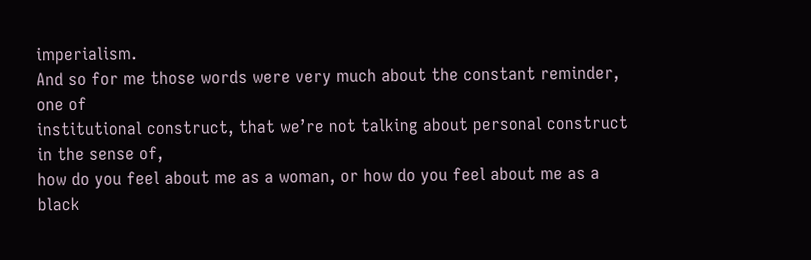imperialism.
And so for me those words were very much about the constant reminder, one of
institutional construct, that we’re not talking about personal construct in the sense of,
how do you feel about me as a woman, or how do you feel about me as a black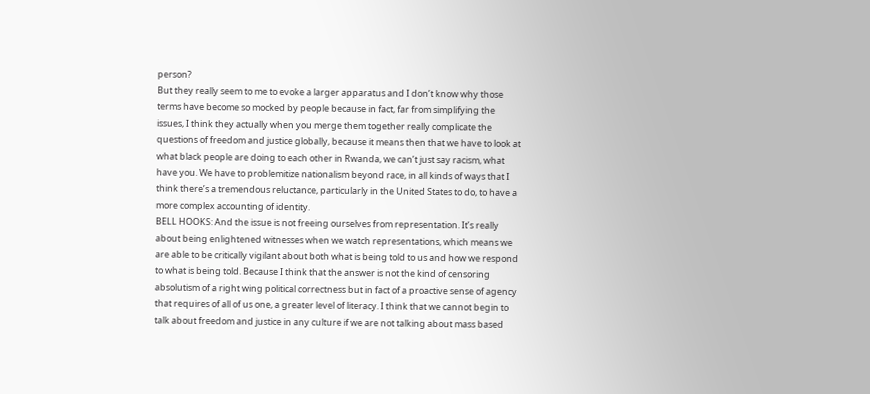person?
But they really seem to me to evoke a larger apparatus and I don’t know why those
terms have become so mocked by people because in fact, far from simplifying the
issues, I think they actually when you merge them together really complicate the
questions of freedom and justice globally, because it means then that we have to look at
what black people are doing to each other in Rwanda, we can’t just say racism, what
have you. We have to problemitize nationalism beyond race, in all kinds of ways that I
think there’s a tremendous reluctance, particularly in the United States to do, to have a
more complex accounting of identity.
BELL HOOKS: And the issue is not freeing ourselves from representation. It’s really
about being enlightened witnesses when we watch representations, which means we
are able to be critically vigilant about both what is being told to us and how we respond
to what is being told. Because I think that the answer is not the kind of censoring
absolutism of a right wing political correctness but in fact of a proactive sense of agency
that requires of all of us one, a greater level of literacy. I think that we cannot begin to
talk about freedom and justice in any culture if we are not talking about mass based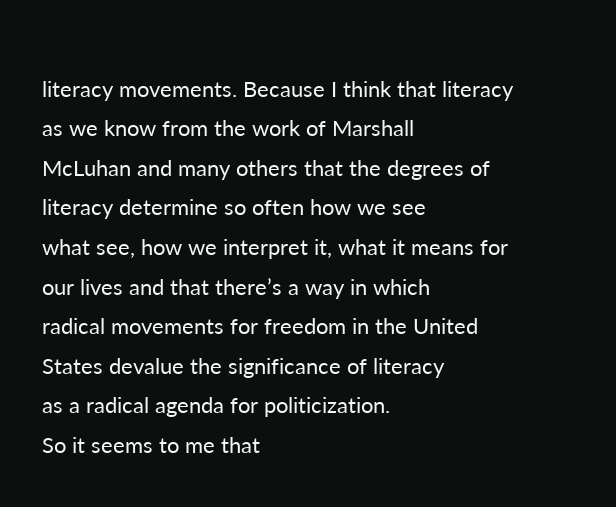literacy movements. Because I think that literacy as we know from the work of Marshall
McLuhan and many others that the degrees of literacy determine so often how we see
what see, how we interpret it, what it means for our lives and that there’s a way in which
radical movements for freedom in the United States devalue the significance of literacy
as a radical agenda for politicization.
So it seems to me that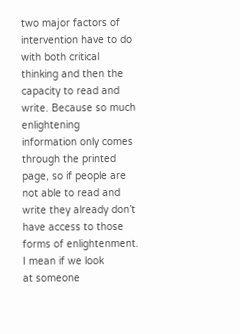two major factors of intervention have to do with both critical
thinking and then the capacity to read and write. Because so much enlightening
information only comes through the printed page, so if people are not able to read and
write they already don’t have access to those forms of enlightenment. I mean if we look
at someone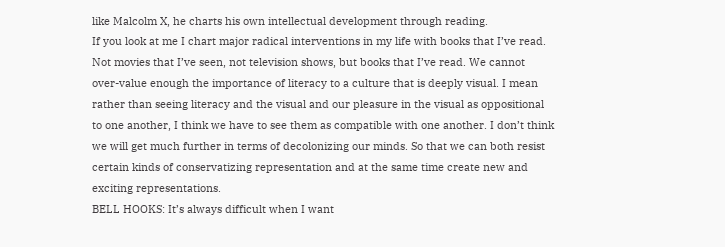like Malcolm X, he charts his own intellectual development through reading.
If you look at me I chart major radical interventions in my life with books that I’ve read.
Not movies that I’ve seen, not television shows, but books that I’ve read. We cannot
over-value enough the importance of literacy to a culture that is deeply visual. I mean
rather than seeing literacy and the visual and our pleasure in the visual as oppositional
to one another, I think we have to see them as compatible with one another. I don’t think
we will get much further in terms of decolonizing our minds. So that we can both resist
certain kinds of conservatizing representation and at the same time create new and
exciting representations.
BELL HOOKS: It’s always difficult when I want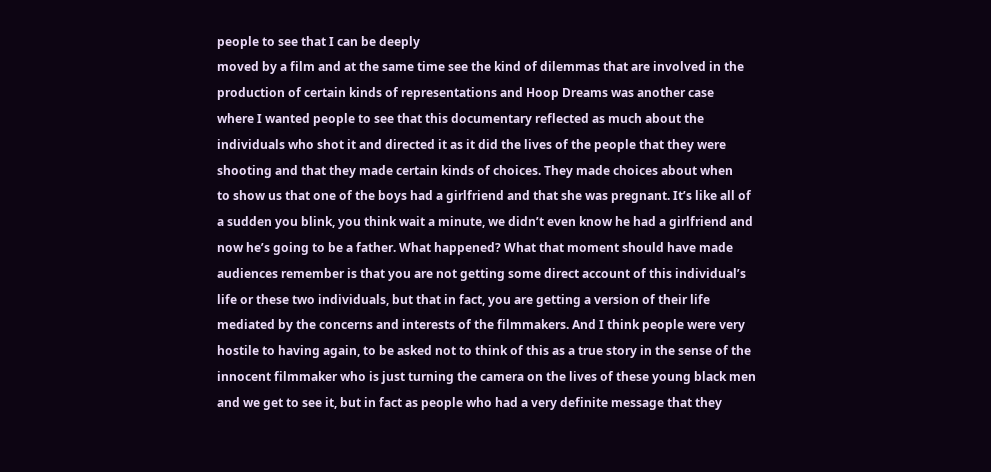people to see that I can be deeply
moved by a film and at the same time see the kind of dilemmas that are involved in the
production of certain kinds of representations and Hoop Dreams was another case
where I wanted people to see that this documentary reflected as much about the
individuals who shot it and directed it as it did the lives of the people that they were
shooting and that they made certain kinds of choices. They made choices about when
to show us that one of the boys had a girlfriend and that she was pregnant. It’s like all of
a sudden you blink, you think wait a minute, we didn’t even know he had a girlfriend and
now he’s going to be a father. What happened? What that moment should have made
audiences remember is that you are not getting some direct account of this individual’s
life or these two individuals, but that in fact, you are getting a version of their life
mediated by the concerns and interests of the filmmakers. And I think people were very
hostile to having again, to be asked not to think of this as a true story in the sense of the
innocent filmmaker who is just turning the camera on the lives of these young black men
and we get to see it, but in fact as people who had a very definite message that they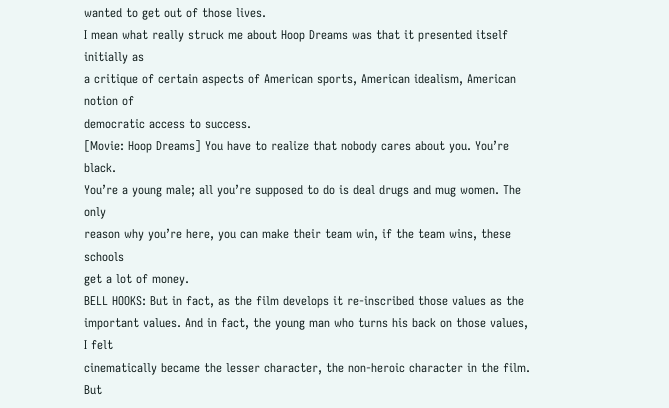wanted to get out of those lives.
I mean what really struck me about Hoop Dreams was that it presented itself initially as
a critique of certain aspects of American sports, American idealism, American notion of
democratic access to success.
[Movie: Hoop Dreams] You have to realize that nobody cares about you. You’re black.
You’re a young male; all you’re supposed to do is deal drugs and mug women. The only
reason why you’re here, you can make their team win, if the team wins, these schools
get a lot of money.
BELL HOOKS: But in fact, as the film develops it re-inscribed those values as the
important values. And in fact, the young man who turns his back on those values, I felt
cinematically became the lesser character, the non-heroic character in the film. But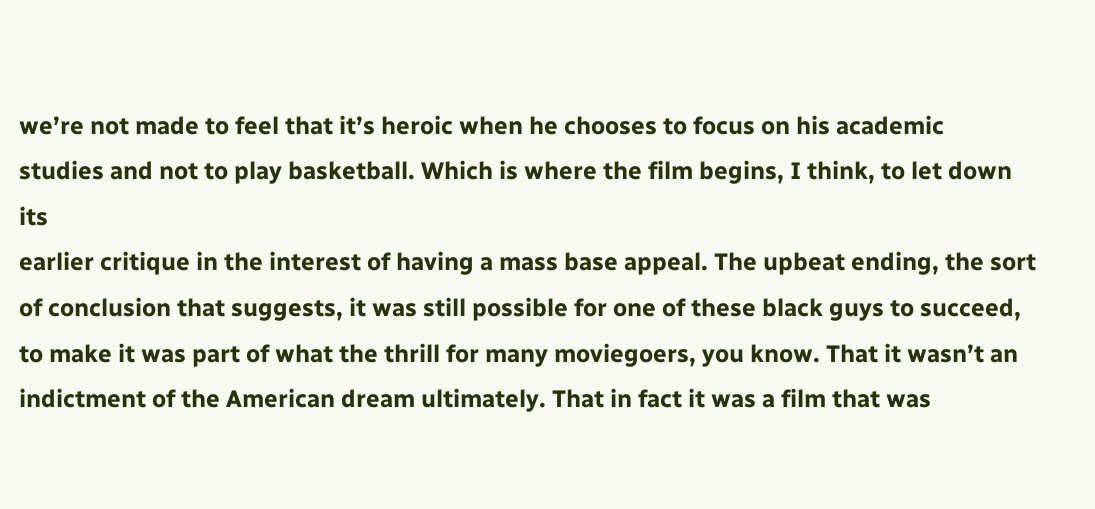we’re not made to feel that it’s heroic when he chooses to focus on his academic
studies and not to play basketball. Which is where the film begins, I think, to let down its
earlier critique in the interest of having a mass base appeal. The upbeat ending, the sort
of conclusion that suggests, it was still possible for one of these black guys to succeed,
to make it was part of what the thrill for many moviegoers, you know. That it wasn’t an
indictment of the American dream ultimately. That in fact it was a film that was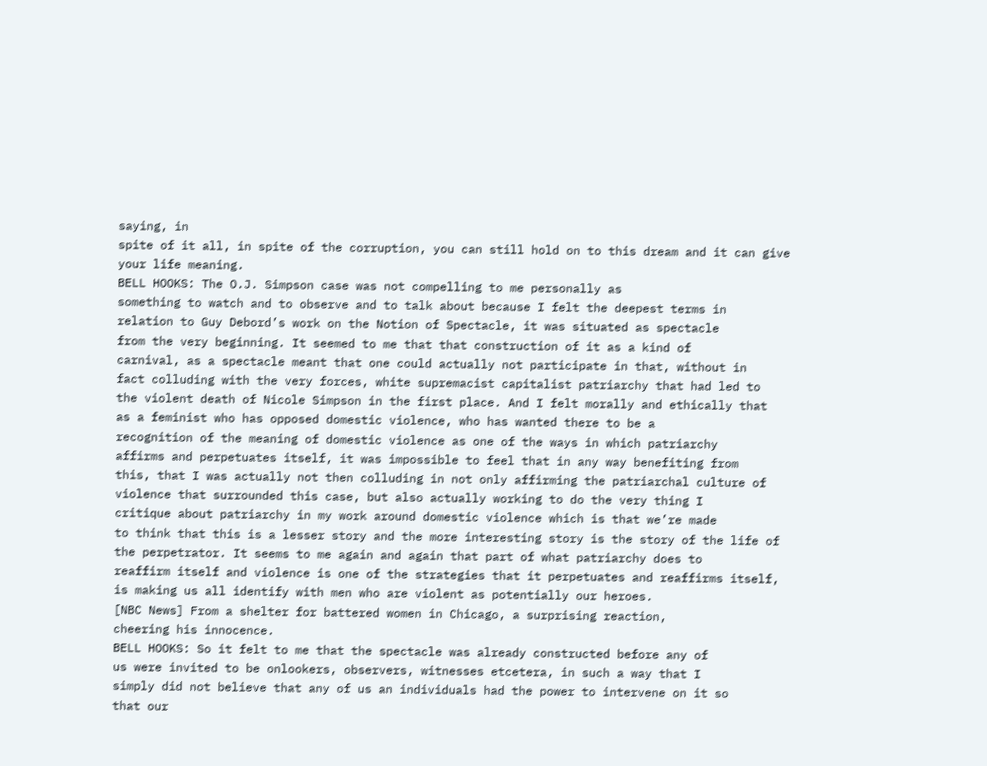saying, in
spite of it all, in spite of the corruption, you can still hold on to this dream and it can give
your life meaning.
BELL HOOKS: The O.J. Simpson case was not compelling to me personally as
something to watch and to observe and to talk about because I felt the deepest terms in
relation to Guy Debord’s work on the Notion of Spectacle, it was situated as spectacle
from the very beginning. It seemed to me that that construction of it as a kind of
carnival, as a spectacle meant that one could actually not participate in that, without in
fact colluding with the very forces, white supremacist capitalist patriarchy that had led to
the violent death of Nicole Simpson in the first place. And I felt morally and ethically that
as a feminist who has opposed domestic violence, who has wanted there to be a
recognition of the meaning of domestic violence as one of the ways in which patriarchy
affirms and perpetuates itself, it was impossible to feel that in any way benefiting from
this, that I was actually not then colluding in not only affirming the patriarchal culture of
violence that surrounded this case, but also actually working to do the very thing I
critique about patriarchy in my work around domestic violence which is that we’re made
to think that this is a lesser story and the more interesting story is the story of the life of
the perpetrator. It seems to me again and again that part of what patriarchy does to
reaffirm itself and violence is one of the strategies that it perpetuates and reaffirms itself,
is making us all identify with men who are violent as potentially our heroes.
[NBC News] From a shelter for battered women in Chicago, a surprising reaction,
cheering his innocence.
BELL HOOKS: So it felt to me that the spectacle was already constructed before any of
us were invited to be onlookers, observers, witnesses etcetera, in such a way that I
simply did not believe that any of us an individuals had the power to intervene on it so
that our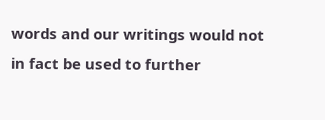words and our writings would not in fact be used to further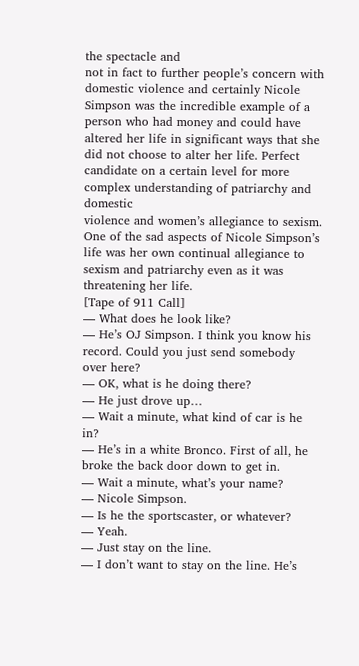the spectacle and
not in fact to further people’s concern with domestic violence and certainly Nicole
Simpson was the incredible example of a person who had money and could have
altered her life in significant ways that she did not choose to alter her life. Perfect
candidate on a certain level for more complex understanding of patriarchy and domestic
violence and women’s allegiance to sexism. One of the sad aspects of Nicole Simpson’s
life was her own continual allegiance to sexism and patriarchy even as it was
threatening her life.
[Tape of 911 Call]
— What does he look like?
— He’s OJ Simpson. I think you know his record. Could you just send somebody
over here?
— OK, what is he doing there?
— He just drove up…
— Wait a minute, what kind of car is he in?
— He’s in a white Bronco. First of all, he broke the back door down to get in.
— Wait a minute, what’s your name?
— Nicole Simpson.
— Is he the sportscaster, or whatever?
— Yeah.
— Just stay on the line.
— I don’t want to stay on the line. He’s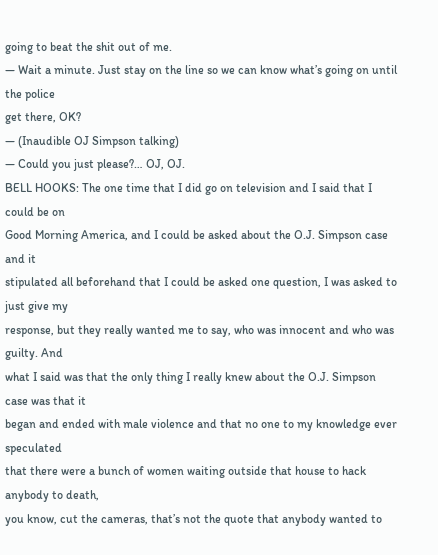going to beat the shit out of me.
— Wait a minute. Just stay on the line so we can know what’s going on until the police
get there, OK?
— (Inaudible OJ Simpson talking)
— Could you just please?… OJ, OJ.
BELL HOOKS: The one time that I did go on television and I said that I could be on
Good Morning America, and I could be asked about the O.J. Simpson case and it
stipulated all beforehand that I could be asked one question, I was asked to just give my
response, but they really wanted me to say, who was innocent and who was guilty. And
what I said was that the only thing I really knew about the O.J. Simpson case was that it
began and ended with male violence and that no one to my knowledge ever speculated
that there were a bunch of women waiting outside that house to hack anybody to death,
you know, cut the cameras, that’s not the quote that anybody wanted to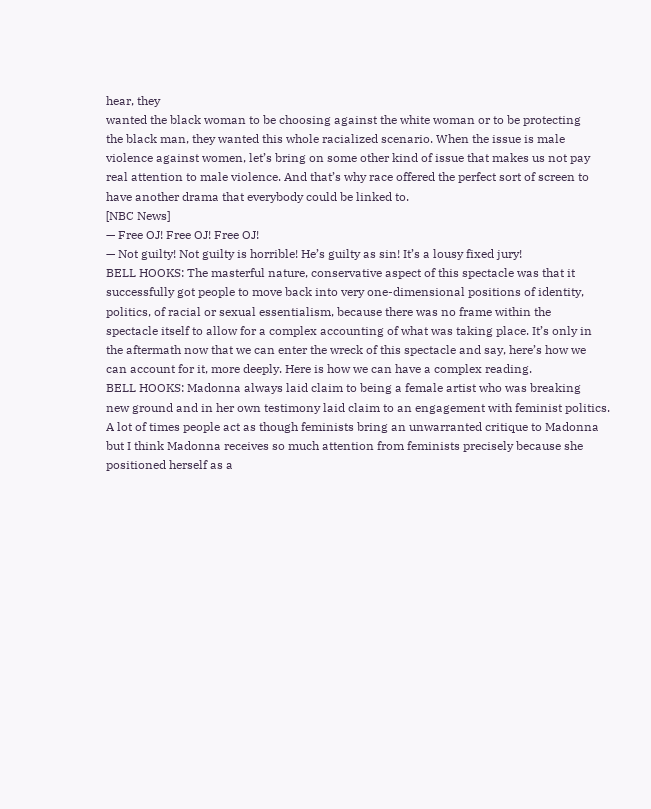hear, they
wanted the black woman to be choosing against the white woman or to be protecting
the black man, they wanted this whole racialized scenario. When the issue is male
violence against women, let’s bring on some other kind of issue that makes us not pay
real attention to male violence. And that’s why race offered the perfect sort of screen to
have another drama that everybody could be linked to.
[NBC News]
— Free OJ! Free OJ! Free OJ!
— Not guilty! Not guilty is horrible! He’s guilty as sin! It’s a lousy fixed jury!
BELL HOOKS: The masterful nature, conservative aspect of this spectacle was that it
successfully got people to move back into very one-dimensional positions of identity,
politics, of racial or sexual essentialism, because there was no frame within the
spectacle itself to allow for a complex accounting of what was taking place. It’s only in
the aftermath now that we can enter the wreck of this spectacle and say, here’s how we
can account for it, more deeply. Here is how we can have a complex reading.
BELL HOOKS: Madonna always laid claim to being a female artist who was breaking
new ground and in her own testimony laid claim to an engagement with feminist politics.
A lot of times people act as though feminists bring an unwarranted critique to Madonna
but I think Madonna receives so much attention from feminists precisely because she
positioned herself as a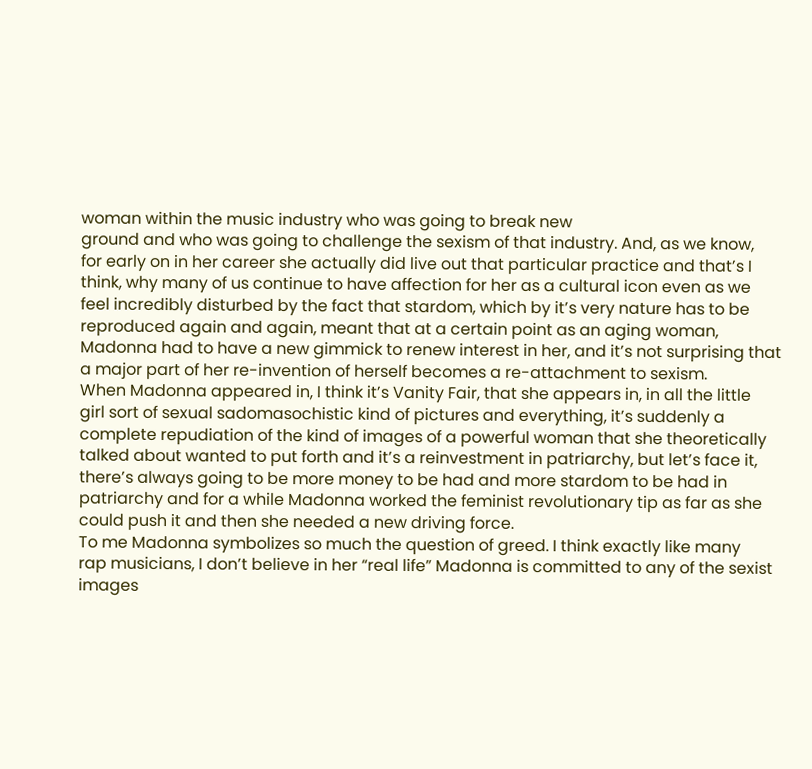woman within the music industry who was going to break new
ground and who was going to challenge the sexism of that industry. And, as we know,
for early on in her career she actually did live out that particular practice and that’s I
think, why many of us continue to have affection for her as a cultural icon even as we
feel incredibly disturbed by the fact that stardom, which by it’s very nature has to be
reproduced again and again, meant that at a certain point as an aging woman,
Madonna had to have a new gimmick to renew interest in her, and it’s not surprising that
a major part of her re-invention of herself becomes a re-attachment to sexism.
When Madonna appeared in, I think it’s Vanity Fair, that she appears in, in all the little
girl sort of sexual sadomasochistic kind of pictures and everything, it’s suddenly a
complete repudiation of the kind of images of a powerful woman that she theoretically
talked about wanted to put forth and it’s a reinvestment in patriarchy, but let’s face it,
there’s always going to be more money to be had and more stardom to be had in
patriarchy and for a while Madonna worked the feminist revolutionary tip as far as she
could push it and then she needed a new driving force.
To me Madonna symbolizes so much the question of greed. I think exactly like many
rap musicians, I don’t believe in her “real life” Madonna is committed to any of the sexist
images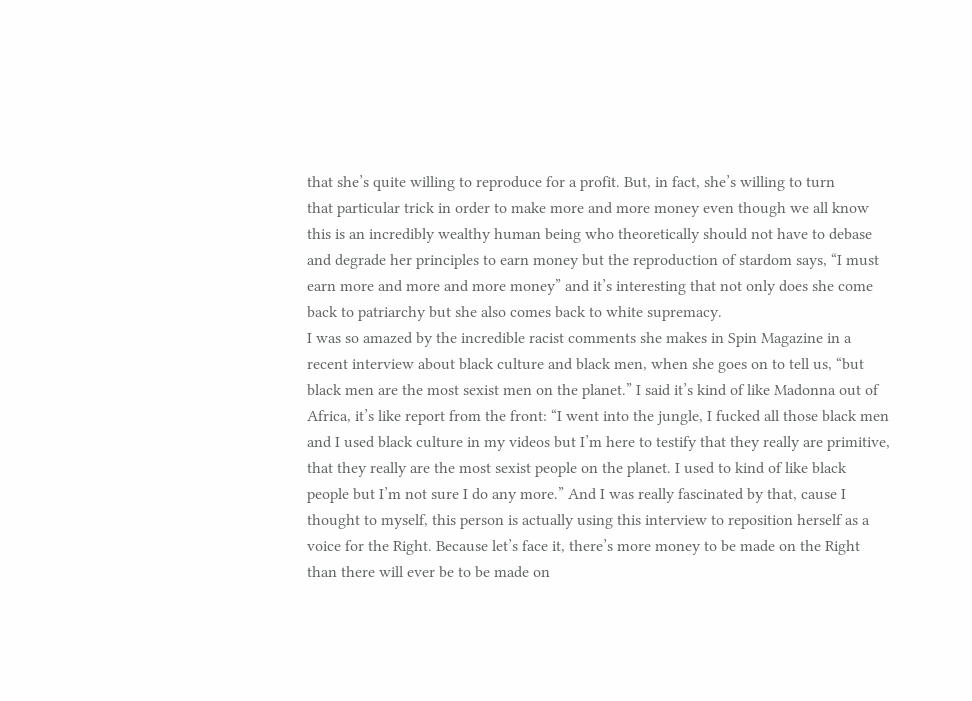that she’s quite willing to reproduce for a profit. But, in fact, she’s willing to turn
that particular trick in order to make more and more money even though we all know
this is an incredibly wealthy human being who theoretically should not have to debase
and degrade her principles to earn money but the reproduction of stardom says, “I must
earn more and more and more money” and it’s interesting that not only does she come
back to patriarchy but she also comes back to white supremacy.
I was so amazed by the incredible racist comments she makes in Spin Magazine in a
recent interview about black culture and black men, when she goes on to tell us, “but
black men are the most sexist men on the planet.” I said it’s kind of like Madonna out of
Africa, it’s like report from the front: “I went into the jungle, I fucked all those black men
and I used black culture in my videos but I’m here to testify that they really are primitive,
that they really are the most sexist people on the planet. I used to kind of like black
people but I’m not sure I do any more.” And I was really fascinated by that, cause I
thought to myself, this person is actually using this interview to reposition herself as a
voice for the Right. Because let’s face it, there’s more money to be made on the Right
than there will ever be to be made on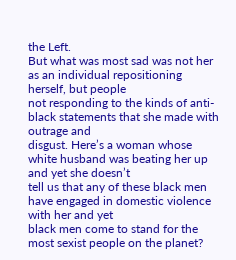the Left.
But what was most sad was not her as an individual repositioning herself, but people
not responding to the kinds of anti-black statements that she made with outrage and
disgust. Here’s a woman whose white husband was beating her up and yet she doesn’t
tell us that any of these black men have engaged in domestic violence with her and yet
black men come to stand for the most sexist people on the planet?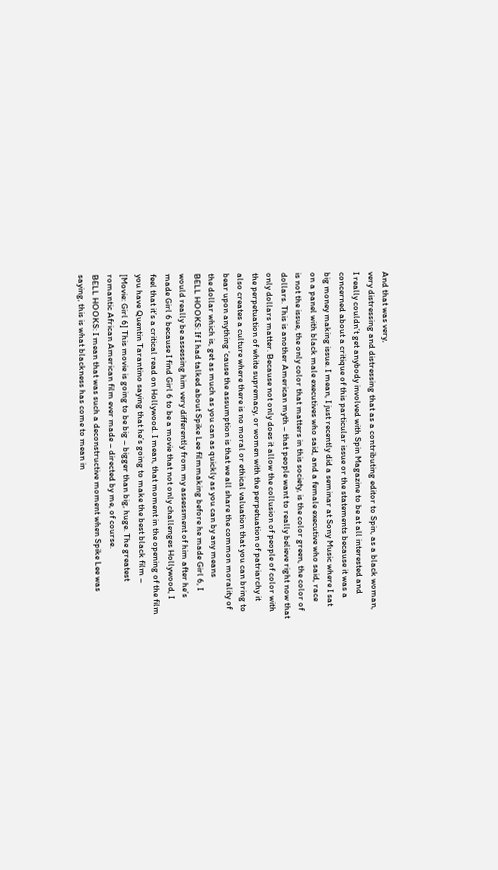And that was very,
very distressing and distressing that as a contributing editor to Spin, as a black woman,
I really couldn’t get anybody involved with Spin Magazine to be at all interested and
concerned about a critique of this particular issue or the statements because it was a
big money making issue. I mean, I just recently did a seminar at Sony Music where I sat
on a panel with black male executives who said, and a female executive who said, race
is not the issue, the only color that matters in this society, is the color green, the color of
dollars. This is another American myth – that people want to really believe right now that
only dollars matter. Because not only does it allow the collusion of people of color with
the perpetuation of white supremacy, or women with the perpetuation of patriarchy it
also creates a culture where there is no moral or ethical valuation that you can bring to
bear upon anything ‘cause the assumption is that we all share the common morality of
the dollar which is, get as much as you can as quickly as you can by any means
BELL HOOKS: If I had talked about Spike Lee filmmaking before he made Girl 6, I
would really be assessing him very differently from my assessment of him after he’s
made Girl 6 because I find Girl 6 to be a movie that not only challenges Hollywood, I
feel that it’s a critical read on Hollywood. I mean, that moment in the opening of the film
you have Quentin Tarantino saying that he’s going to make the best black film –
[Movie: Girl 6] This movie is going to be big – bigger than big, huge. The greatest
romantic African American film ever made – directed by me, of course.
BELL HOOKS: I mean that was such a deconstructive moment when Spike Lee was
saying, this is what blackness has come to mean in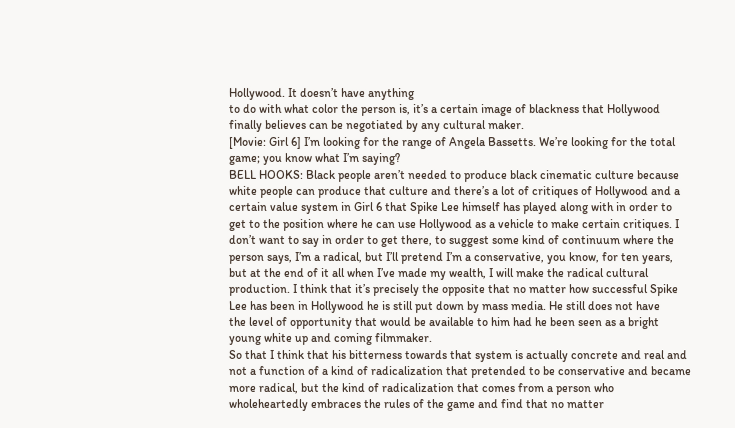Hollywood. It doesn’t have anything
to do with what color the person is, it’s a certain image of blackness that Hollywood
finally believes can be negotiated by any cultural maker.
[Movie: Girl 6] I’m looking for the range of Angela Bassetts. We’re looking for the total
game; you know what I’m saying?
BELL HOOKS: Black people aren’t needed to produce black cinematic culture because
white people can produce that culture and there’s a lot of critiques of Hollywood and a
certain value system in Girl 6 that Spike Lee himself has played along with in order to
get to the position where he can use Hollywood as a vehicle to make certain critiques. I
don’t want to say in order to get there, to suggest some kind of continuum where the
person says, I’m a radical, but I’ll pretend I’m a conservative, you know, for ten years,
but at the end of it all when I’ve made my wealth, I will make the radical cultural
production. I think that it’s precisely the opposite that no matter how successful Spike
Lee has been in Hollywood he is still put down by mass media. He still does not have
the level of opportunity that would be available to him had he been seen as a bright
young white up and coming filmmaker.
So that I think that his bitterness towards that system is actually concrete and real and
not a function of a kind of radicalization that pretended to be conservative and became
more radical, but the kind of radicalization that comes from a person who
wholeheartedly embraces the rules of the game and find that no matter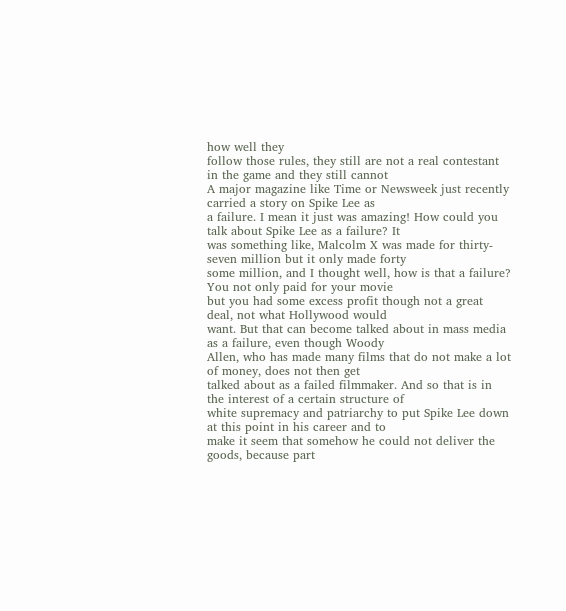how well they
follow those rules, they still are not a real contestant in the game and they still cannot
A major magazine like Time or Newsweek just recently carried a story on Spike Lee as
a failure. I mean it just was amazing! How could you talk about Spike Lee as a failure? It
was something like, Malcolm X was made for thirty-seven million but it only made forty
some million, and I thought well, how is that a failure? You not only paid for your movie
but you had some excess profit though not a great deal, not what Hollywood would
want. But that can become talked about in mass media as a failure, even though Woody
Allen, who has made many films that do not make a lot of money, does not then get
talked about as a failed filmmaker. And so that is in the interest of a certain structure of
white supremacy and patriarchy to put Spike Lee down at this point in his career and to
make it seem that somehow he could not deliver the goods, because part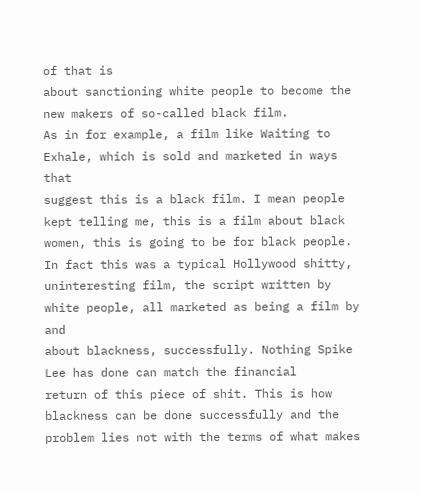of that is
about sanctioning white people to become the new makers of so-called black film.
As in for example, a film like Waiting to Exhale, which is sold and marketed in ways that
suggest this is a black film. I mean people kept telling me, this is a film about black
women, this is going to be for black people. In fact this was a typical Hollywood shitty,
uninteresting film, the script written by white people, all marketed as being a film by and
about blackness, successfully. Nothing Spike Lee has done can match the financial
return of this piece of shit. This is how blackness can be done successfully and the
problem lies not with the terms of what makes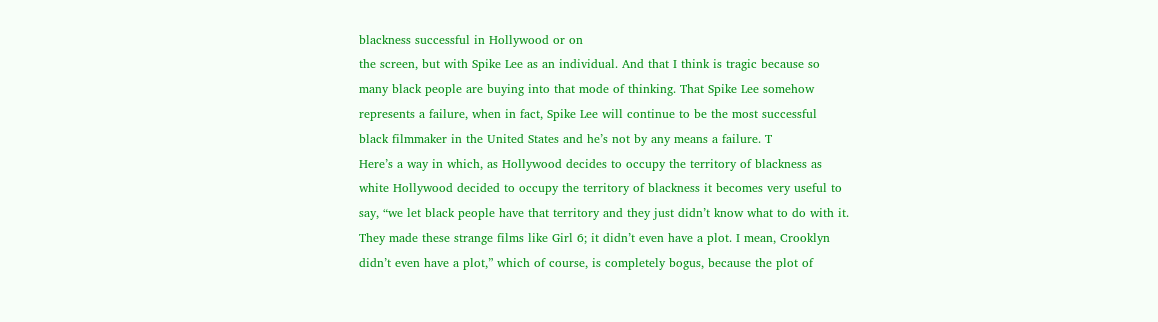blackness successful in Hollywood or on
the screen, but with Spike Lee as an individual. And that I think is tragic because so
many black people are buying into that mode of thinking. That Spike Lee somehow
represents a failure, when in fact, Spike Lee will continue to be the most successful
black filmmaker in the United States and he’s not by any means a failure. T
Here’s a way in which, as Hollywood decides to occupy the territory of blackness as
white Hollywood decided to occupy the territory of blackness it becomes very useful to
say, “we let black people have that territory and they just didn’t know what to do with it.
They made these strange films like Girl 6; it didn’t even have a plot. I mean, Crooklyn
didn’t even have a plot,” which of course, is completely bogus, because the plot of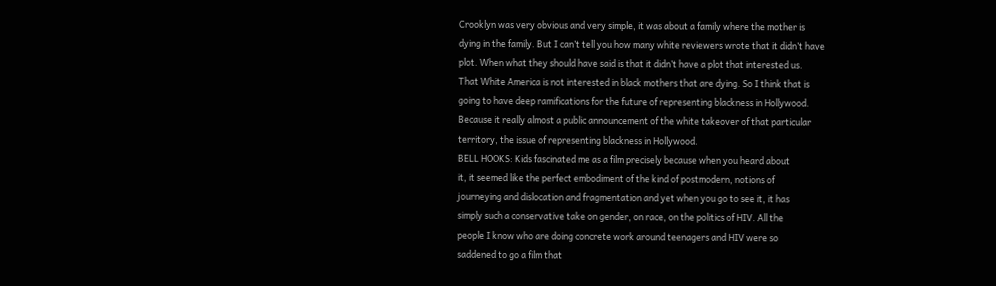Crooklyn was very obvious and very simple, it was about a family where the mother is
dying in the family. But I can’t tell you how many white reviewers wrote that it didn’t have
plot. When what they should have said is that it didn’t have a plot that interested us.
That White America is not interested in black mothers that are dying. So I think that is
going to have deep ramifications for the future of representing blackness in Hollywood.
Because it really almost a public announcement of the white takeover of that particular
territory, the issue of representing blackness in Hollywood.
BELL HOOKS: Kids fascinated me as a film precisely because when you heard about
it, it seemed like the perfect embodiment of the kind of postmodern, notions of
journeying and dislocation and fragmentation and yet when you go to see it, it has
simply such a conservative take on gender, on race, on the politics of HIV. All the
people I know who are doing concrete work around teenagers and HIV were so
saddened to go a film that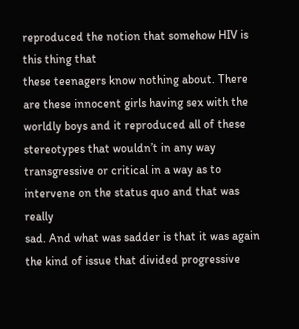reproduced the notion that somehow HIV is this thing that
these teenagers know nothing about. There are these innocent girls having sex with the
worldly boys and it reproduced all of these stereotypes that wouldn’t in any way
transgressive or critical in a way as to intervene on the status quo and that was really
sad. And what was sadder is that it was again the kind of issue that divided progressive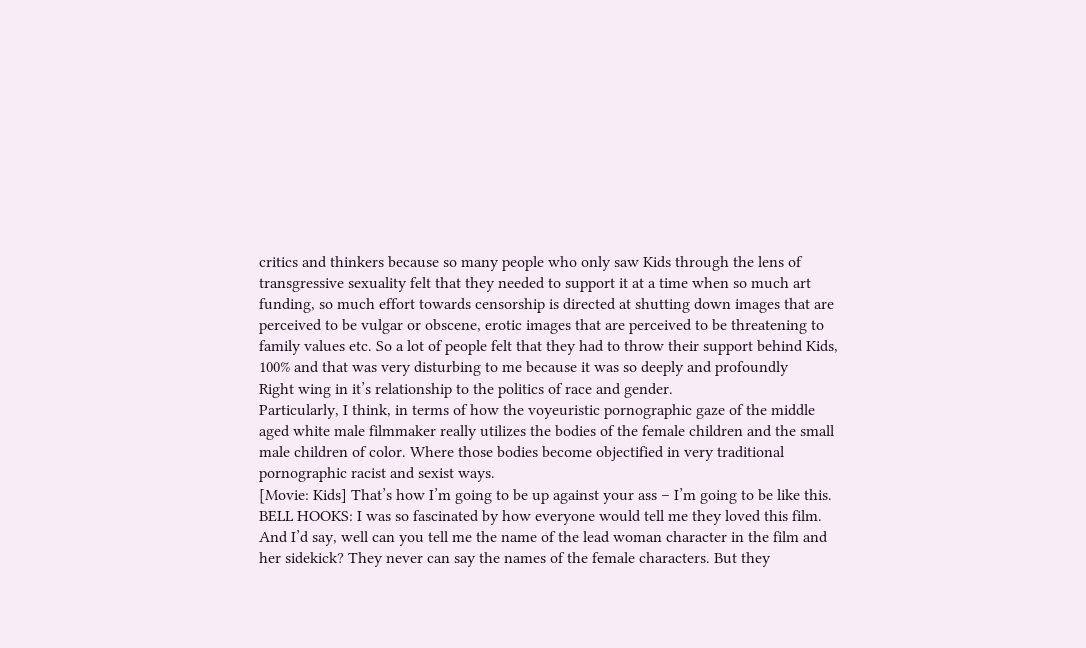critics and thinkers because so many people who only saw Kids through the lens of
transgressive sexuality felt that they needed to support it at a time when so much art
funding, so much effort towards censorship is directed at shutting down images that are
perceived to be vulgar or obscene, erotic images that are perceived to be threatening to
family values etc. So a lot of people felt that they had to throw their support behind Kids,
100% and that was very disturbing to me because it was so deeply and profoundly
Right wing in it’s relationship to the politics of race and gender.
Particularly, I think, in terms of how the voyeuristic pornographic gaze of the middle
aged white male filmmaker really utilizes the bodies of the female children and the small
male children of color. Where those bodies become objectified in very traditional
pornographic racist and sexist ways.
[Movie: Kids] That’s how I’m going to be up against your ass – I’m going to be like this.
BELL HOOKS: I was so fascinated by how everyone would tell me they loved this film.
And I’d say, well can you tell me the name of the lead woman character in the film and
her sidekick? They never can say the names of the female characters. But they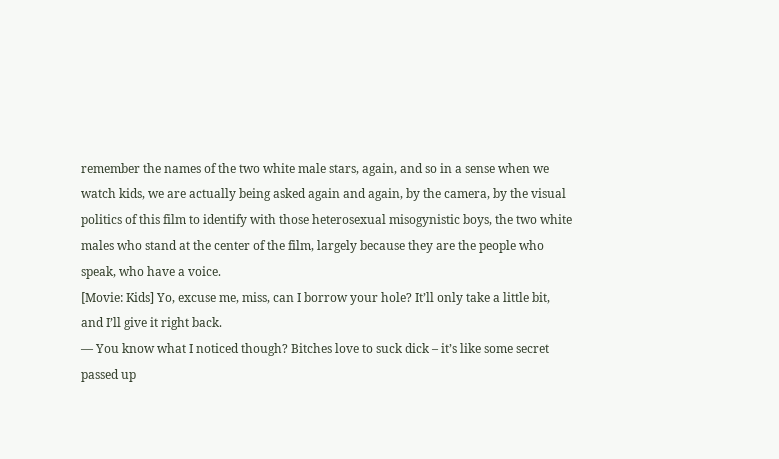remember the names of the two white male stars, again, and so in a sense when we
watch kids, we are actually being asked again and again, by the camera, by the visual
politics of this film to identify with those heterosexual misogynistic boys, the two white
males who stand at the center of the film, largely because they are the people who
speak, who have a voice.
[Movie: Kids] Yo, excuse me, miss, can I borrow your hole? It’ll only take a little bit,
and I’ll give it right back.
— You know what I noticed though? Bitches love to suck dick – it’s like some secret
passed up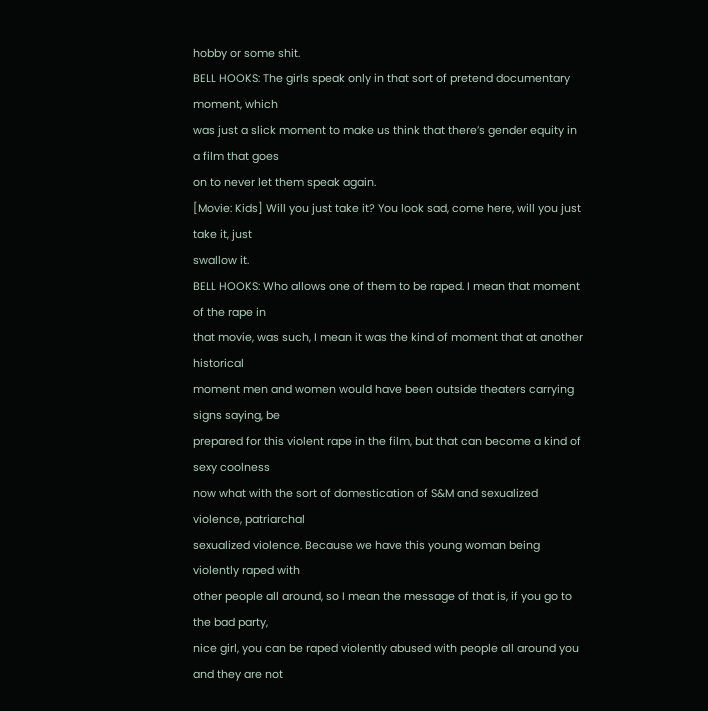hobby or some shit.
BELL HOOKS: The girls speak only in that sort of pretend documentary moment, which
was just a slick moment to make us think that there’s gender equity in a film that goes
on to never let them speak again.
[Movie: Kids] Will you just take it? You look sad, come here, will you just take it, just
swallow it.
BELL HOOKS: Who allows one of them to be raped. I mean that moment of the rape in
that movie, was such, I mean it was the kind of moment that at another historical
moment men and women would have been outside theaters carrying signs saying, be
prepared for this violent rape in the film, but that can become a kind of sexy coolness
now what with the sort of domestication of S&M and sexualized violence, patriarchal
sexualized violence. Because we have this young woman being violently raped with
other people all around, so I mean the message of that is, if you go to the bad party,
nice girl, you can be raped violently abused with people all around you and they are not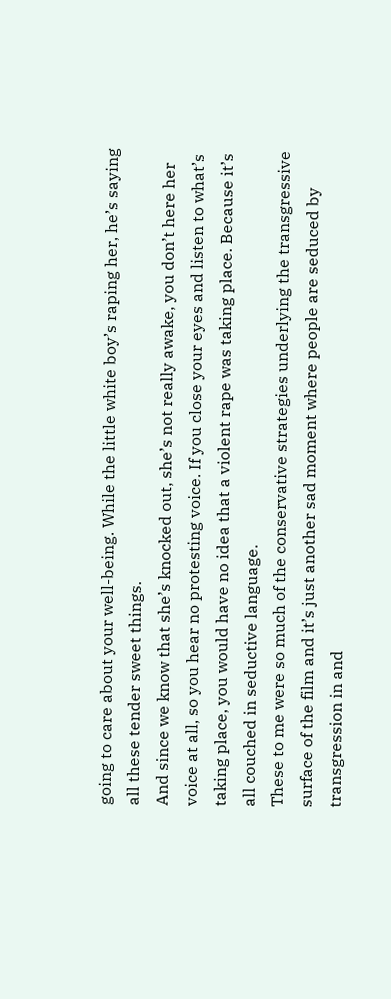going to care about your well-being. While the little white boy’s raping her, he’s saying
all these tender sweet things.
And since we know that she’s knocked out, she’s not really awake, you don’t here her
voice at all, so you hear no protesting voice. If you close your eyes and listen to what’s
taking place, you would have no idea that a violent rape was taking place. Because it’s
all couched in seductive language.
These to me were so much of the conservative strategies underlying the transgressive
surface of the film and it’s just another sad moment where people are seduced by
transgression in and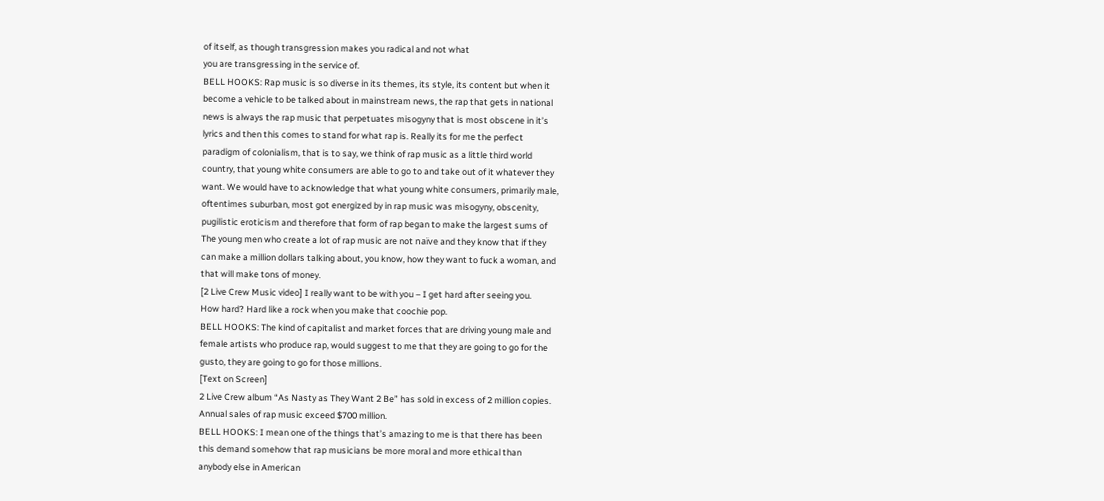of itself, as though transgression makes you radical and not what
you are transgressing in the service of.
BELL HOOKS: Rap music is so diverse in its themes, its style, its content but when it
become a vehicle to be talked about in mainstream news, the rap that gets in national
news is always the rap music that perpetuates misogyny that is most obscene in it’s
lyrics and then this comes to stand for what rap is. Really its for me the perfect
paradigm of colonialism, that is to say, we think of rap music as a little third world
country, that young white consumers are able to go to and take out of it whatever they
want. We would have to acknowledge that what young white consumers, primarily male,
oftentimes suburban, most got energized by in rap music was misogyny, obscenity,
pugilistic eroticism and therefore that form of rap began to make the largest sums of
The young men who create a lot of rap music are not naïve and they know that if they
can make a million dollars talking about, you know, how they want to fuck a woman, and
that will make tons of money.
[2 Live Crew Music video] I really want to be with you – I get hard after seeing you.
How hard? Hard like a rock when you make that coochie pop.
BELL HOOKS: The kind of capitalist and market forces that are driving young male and
female artists who produce rap, would suggest to me that they are going to go for the
gusto, they are going to go for those millions.
[Text on Screen]
2 Live Crew album “As Nasty as They Want 2 Be” has sold in excess of 2 million copies.
Annual sales of rap music exceed $700 million.
BELL HOOKS: I mean one of the things that’s amazing to me is that there has been
this demand somehow that rap musicians be more moral and more ethical than
anybody else in American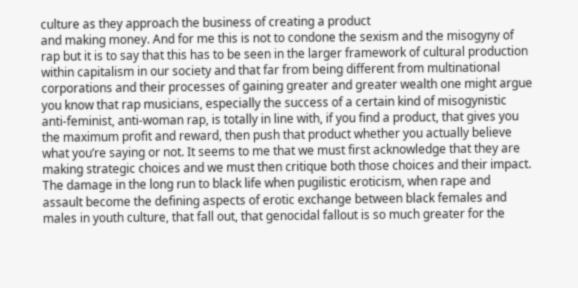culture as they approach the business of creating a product
and making money. And for me this is not to condone the sexism and the misogyny of
rap but it is to say that this has to be seen in the larger framework of cultural production
within capitalism in our society and that far from being different from multinational
corporations and their processes of gaining greater and greater wealth one might argue
you know that rap musicians, especially the success of a certain kind of misogynistic
anti-feminist, anti-woman rap, is totally in line with, if you find a product, that gives you
the maximum profit and reward, then push that product whether you actually believe
what you’re saying or not. It seems to me that we must first acknowledge that they are
making strategic choices and we must then critique both those choices and their impact.
The damage in the long run to black life when pugilistic eroticism, when rape and
assault become the defining aspects of erotic exchange between black females and
males in youth culture, that fall out, that genocidal fallout is so much greater for the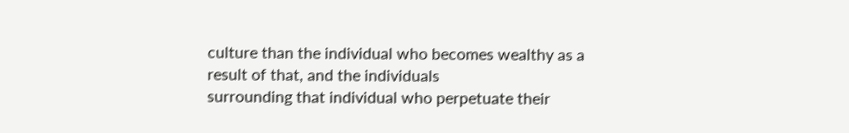culture than the individual who becomes wealthy as a result of that, and the individuals
surrounding that individual who perpetuate their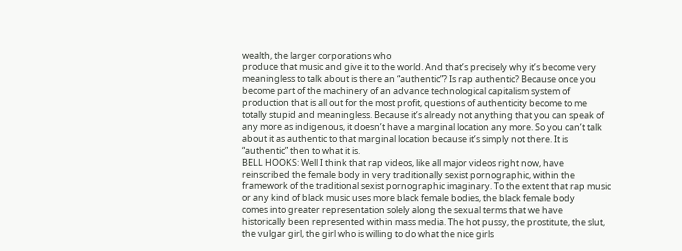wealth, the larger corporations who
produce that music and give it to the world. And that’s precisely why it’s become very
meaningless to talk about is there an “authentic”? Is rap authentic? Because once you
become part of the machinery of an advance technological capitalism system of
production that is all out for the most profit, questions of authenticity become to me
totally stupid and meaningless. Because it’s already not anything that you can speak of
any more as indigenous, it doesn’t have a marginal location any more. So you can’t talk
about it as authentic to that marginal location because it’s simply not there. It is
“authentic” then to what it is.
BELL HOOKS: Well I think that rap videos, like all major videos right now, have
reinscribed the female body in very traditionally sexist pornographic, within the
framework of the traditional sexist pornographic imaginary. To the extent that rap music
or any kind of black music uses more black female bodies, the black female body
comes into greater representation solely along the sexual terms that we have
historically been represented within mass media. The hot pussy, the prostitute, the slut,
the vulgar girl, the girl who is willing to do what the nice girls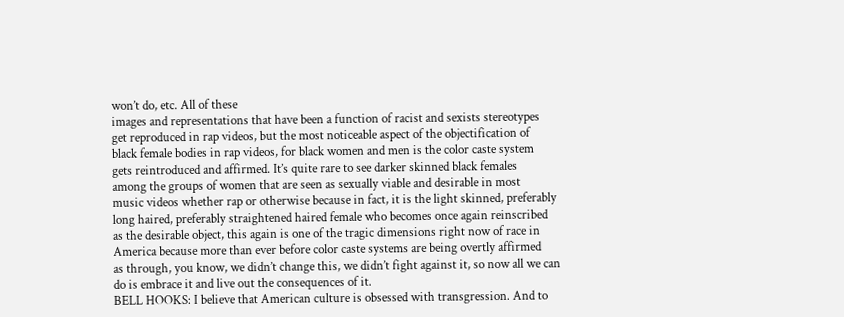won’t do, etc. All of these
images and representations that have been a function of racist and sexists stereotypes
get reproduced in rap videos, but the most noticeable aspect of the objectification of
black female bodies in rap videos, for black women and men is the color caste system
gets reintroduced and affirmed. It’s quite rare to see darker skinned black females
among the groups of women that are seen as sexually viable and desirable in most
music videos whether rap or otherwise because in fact, it is the light skinned, preferably
long haired, preferably straightened haired female who becomes once again reinscribed
as the desirable object, this again is one of the tragic dimensions right now of race in
America because more than ever before color caste systems are being overtly affirmed
as through, you know, we didn’t change this, we didn’t fight against it, so now all we can
do is embrace it and live out the consequences of it.
BELL HOOKS: I believe that American culture is obsessed with transgression. And to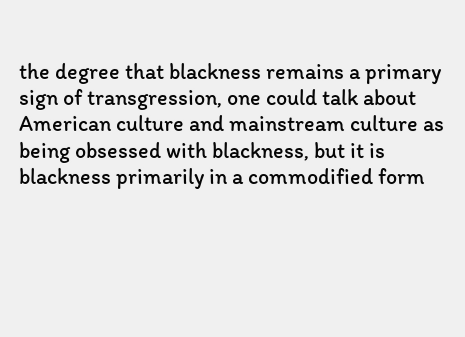the degree that blackness remains a primary sign of transgression, one could talk about
American culture and mainstream culture as being obsessed with blackness, but it is
blackness primarily in a commodified form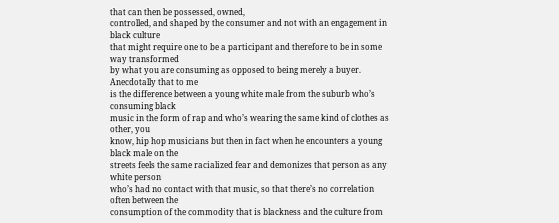that can then be possessed, owned,
controlled, and shaped by the consumer and not with an engagement in black culture
that might require one to be a participant and therefore to be in some way transformed
by what you are consuming as opposed to being merely a buyer. Anecdotally that to me
is the difference between a young white male from the suburb who’s consuming black
music in the form of rap and who’s wearing the same kind of clothes as other, you
know, hip hop musicians but then in fact when he encounters a young black male on the
streets feels the same racialized fear and demonizes that person as any white person
who’s had no contact with that music, so that there’s no correlation often between the
consumption of the commodity that is blackness and the culture from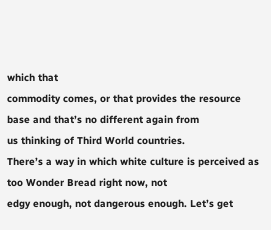which that
commodity comes, or that provides the resource base and that’s no different again from
us thinking of Third World countries.
There’s a way in which white culture is perceived as too Wonder Bread right now, not
edgy enough, not dangerous enough. Let’s get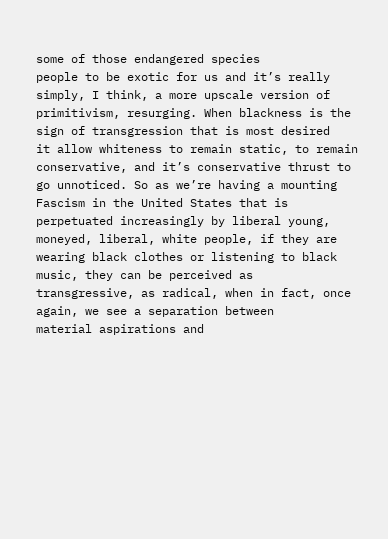some of those endangered species
people to be exotic for us and it’s really simply, I think, a more upscale version of
primitivism, resurging. When blackness is the sign of transgression that is most desired
it allow whiteness to remain static, to remain conservative, and it’s conservative thrust to
go unnoticed. So as we’re having a mounting Fascism in the United States that is
perpetuated increasingly by liberal young, moneyed, liberal, white people, if they are
wearing black clothes or listening to black music, they can be perceived as
transgressive, as radical, when in fact, once again, we see a separation between
material aspirations and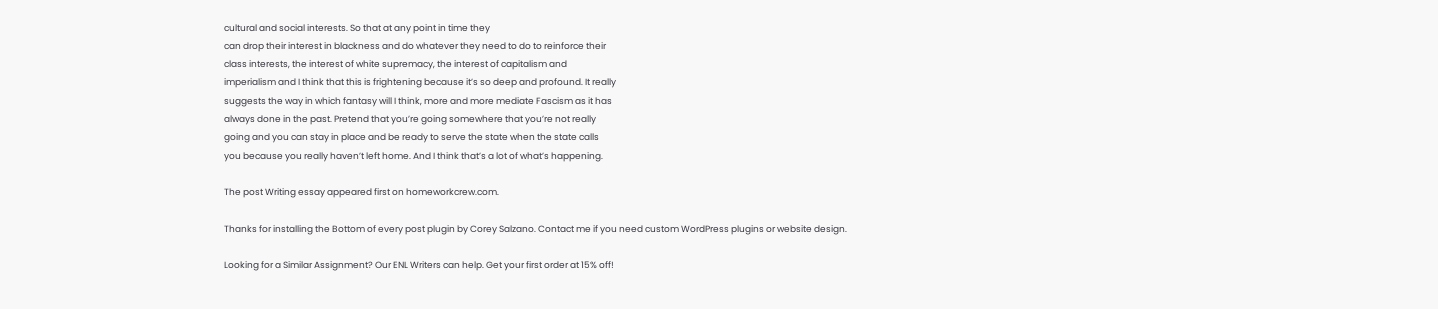cultural and social interests. So that at any point in time they
can drop their interest in blackness and do whatever they need to do to reinforce their
class interests, the interest of white supremacy, the interest of capitalism and
imperialism and I think that this is frightening because it’s so deep and profound. It really
suggests the way in which fantasy will I think, more and more mediate Fascism as it has
always done in the past. Pretend that you’re going somewhere that you’re not really
going and you can stay in place and be ready to serve the state when the state calls
you because you really haven’t left home. And I think that’s a lot of what’s happening.

The post Writing essay appeared first on homeworkcrew.com.

Thanks for installing the Bottom of every post plugin by Corey Salzano. Contact me if you need custom WordPress plugins or website design.

Looking for a Similar Assignment? Our ENL Writers can help. Get your first order at 15% off!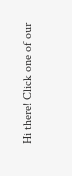Hi there! Click one of our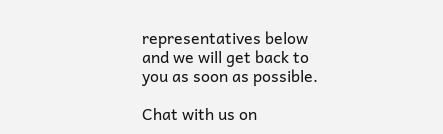representatives below and we will get back to you as soon as possible.

Chat with us on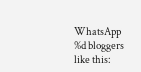WhatsApp
%d bloggers like this: